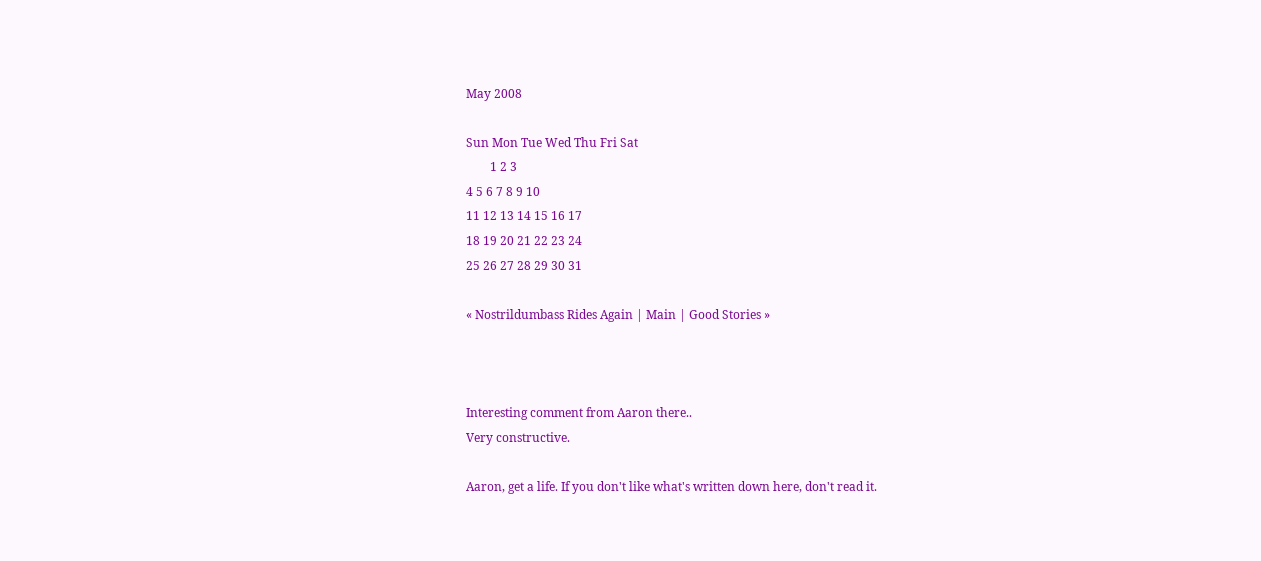May 2008

Sun Mon Tue Wed Thu Fri Sat
        1 2 3
4 5 6 7 8 9 10
11 12 13 14 15 16 17
18 19 20 21 22 23 24
25 26 27 28 29 30 31

« Nostrildumbass Rides Again | Main | Good Stories »



Interesting comment from Aaron there..
Very constructive.

Aaron, get a life. If you don't like what's written down here, don't read it.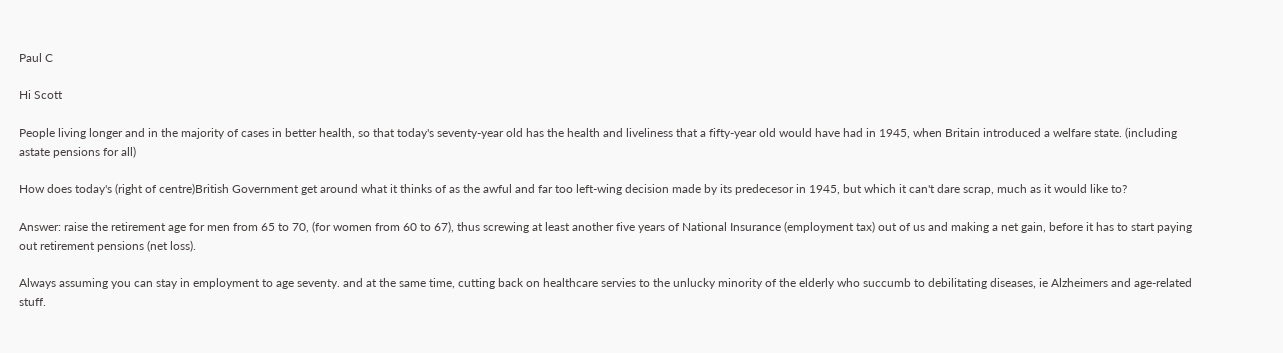Paul C

Hi Scott

People living longer and in the majority of cases in better health, so that today's seventy-year old has the health and liveliness that a fifty-year old would have had in 1945, when Britain introduced a welfare state. (including astate pensions for all)

How does today's (right of centre)British Government get around what it thinks of as the awful and far too left-wing decision made by its predecesor in 1945, but which it can't dare scrap, much as it would like to?

Answer: raise the retirement age for men from 65 to 70, (for women from 60 to 67), thus screwing at least another five years of National Insurance (employment tax) out of us and making a net gain, before it has to start paying out retirement pensions (net loss).

Always assuming you can stay in employment to age seventy. and at the same time, cutting back on healthcare servies to the unlucky minority of the elderly who succumb to debilitating diseases, ie Alzheimers and age-related stuff.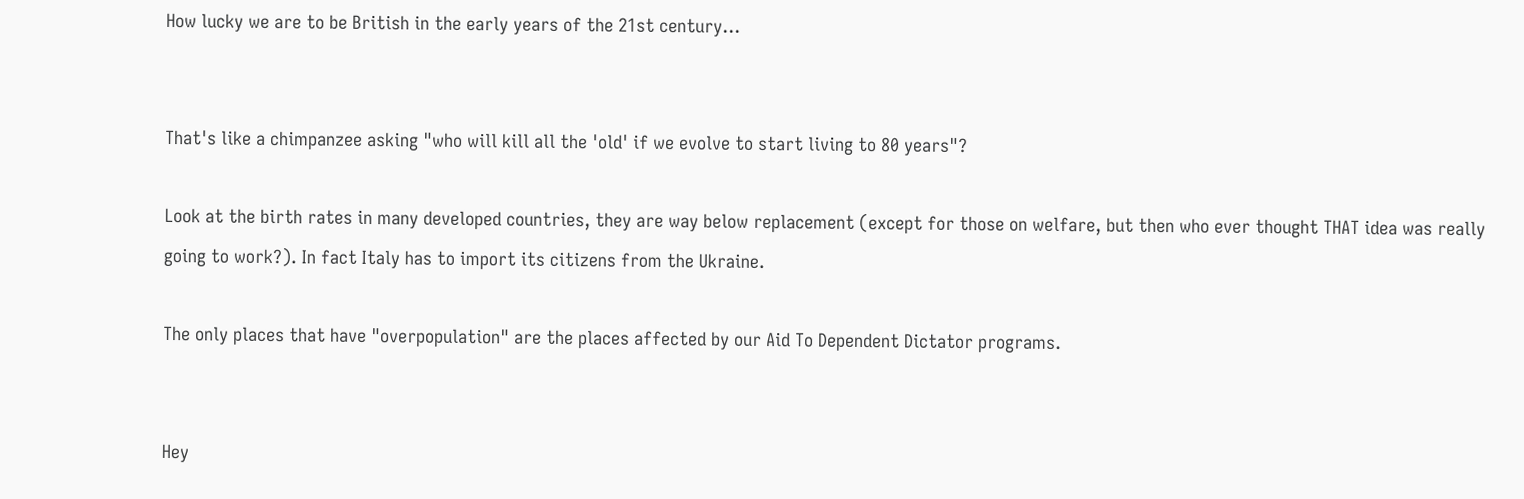How lucky we are to be British in the early years of the 21st century...


That's like a chimpanzee asking "who will kill all the 'old' if we evolve to start living to 80 years"?

Look at the birth rates in many developed countries, they are way below replacement (except for those on welfare, but then who ever thought THAT idea was really going to work?). In fact Italy has to import its citizens from the Ukraine.

The only places that have "overpopulation" are the places affected by our Aid To Dependent Dictator programs.


Hey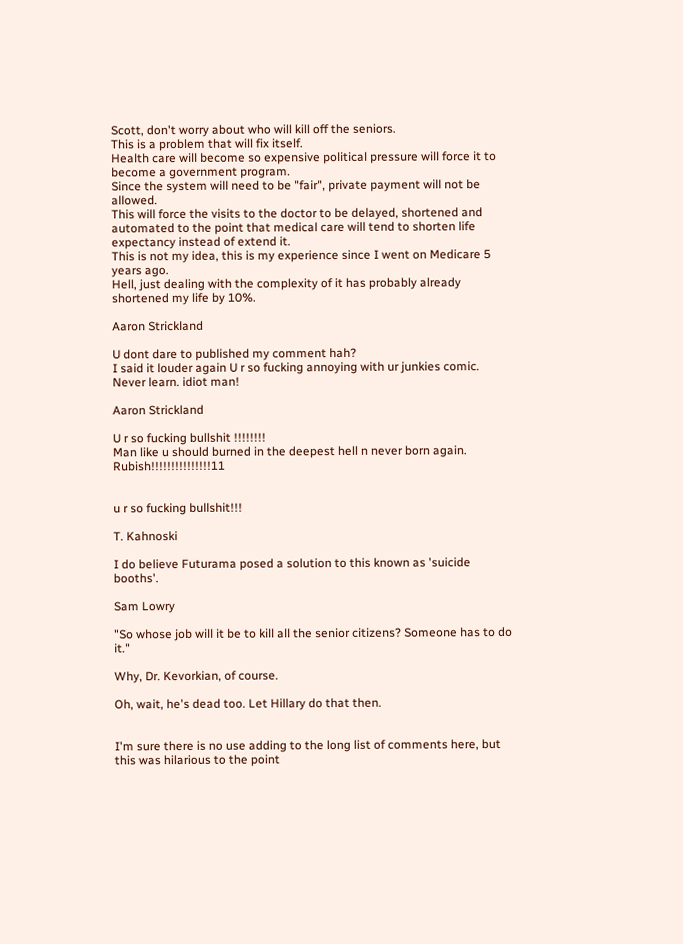Scott, don't worry about who will kill off the seniors.
This is a problem that will fix itself.
Health care will become so expensive political pressure will force it to become a government program.
Since the system will need to be "fair", private payment will not be allowed.
This will force the visits to the doctor to be delayed, shortened and automated to the point that medical care will tend to shorten life expectancy instead of extend it.
This is not my idea, this is my experience since I went on Medicare 5 years ago.
Hell, just dealing with the complexity of it has probably already shortened my life by 10%.

Aaron Strickland

U dont dare to published my comment hah?
I said it louder again U r so fucking annoying with ur junkies comic. Never learn. idiot man!

Aaron Strickland

U r so fucking bullshit !!!!!!!!
Man like u should burned in the deepest hell n never born again. Rubish!!!!!!!!!!!!!!!11


u r so fucking bullshit!!!

T. Kahnoski

I do believe Futurama posed a solution to this known as 'suicide booths'.

Sam Lowry

"So whose job will it be to kill all the senior citizens? Someone has to do it."

Why, Dr. Kevorkian, of course.

Oh, wait, he's dead too. Let Hillary do that then.


I'm sure there is no use adding to the long list of comments here, but this was hilarious to the point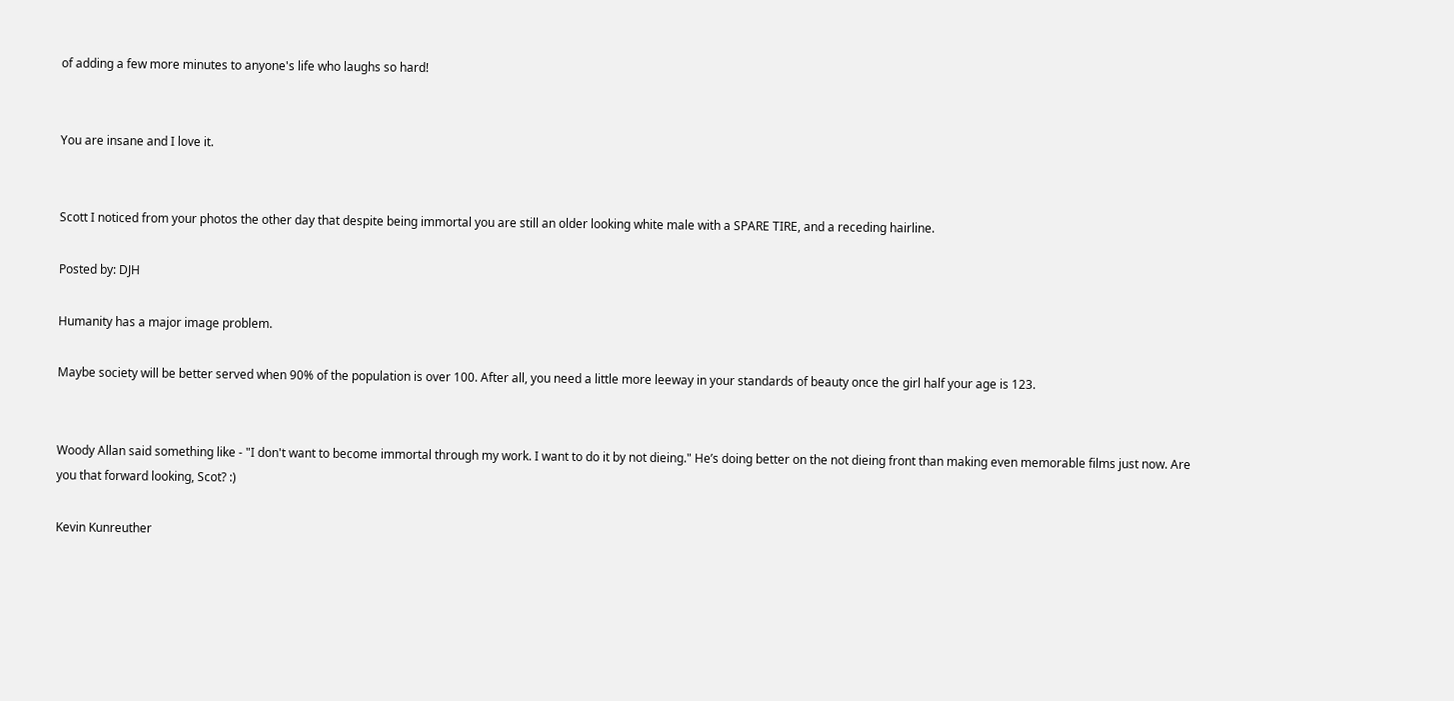of adding a few more minutes to anyone's life who laughs so hard!


You are insane and I love it.


Scott I noticed from your photos the other day that despite being immortal you are still an older looking white male with a SPARE TIRE, and a receding hairline.

Posted by: DJH

Humanity has a major image problem.

Maybe society will be better served when 90% of the population is over 100. After all, you need a little more leeway in your standards of beauty once the girl half your age is 123.


Woody Allan said something like - "I don't want to become immortal through my work. I want to do it by not dieing." He’s doing better on the not dieing front than making even memorable films just now. Are you that forward looking, Scot? :)

Kevin Kunreuther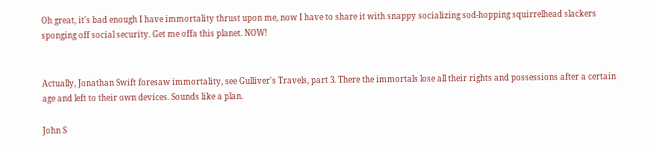Oh great, it's bad enough I have immortality thrust upon me, now I have to share it with snappy socializing sod-hopping squirrelhead slackers sponging off social security. Get me offa this planet. NOW!


Actually, Jonathan Swift foresaw immortality, see Gulliver's Travels, part 3. There the immortals lose all their rights and possessions after a certain age and left to their own devices. Sounds like a plan.

John S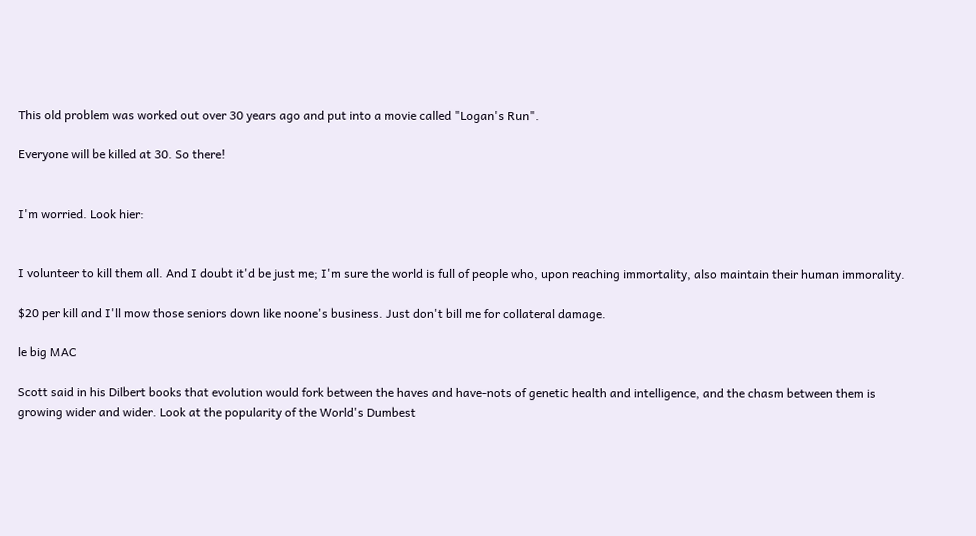This old problem was worked out over 30 years ago and put into a movie called "Logan's Run".

Everyone will be killed at 30. So there!


I'm worried. Look hier:


I volunteer to kill them all. And I doubt it'd be just me; I'm sure the world is full of people who, upon reaching immortality, also maintain their human immorality.

$20 per kill and I'll mow those seniors down like noone's business. Just don't bill me for collateral damage.

le big MAC

Scott said in his Dilbert books that evolution would fork between the haves and have-nots of genetic health and intelligence, and the chasm between them is growing wider and wider. Look at the popularity of the World's Dumbest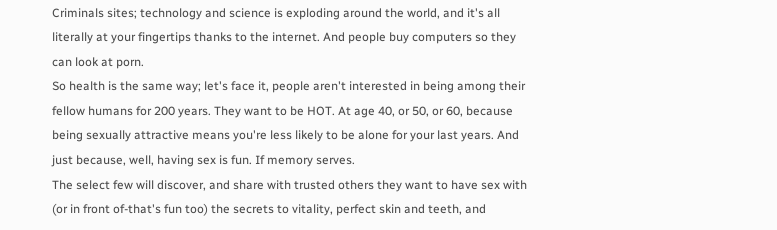Criminals sites; technology and science is exploding around the world, and it's all literally at your fingertips thanks to the internet. And people buy computers so they can look at porn.
So health is the same way; let's face it, people aren't interested in being among their fellow humans for 200 years. They want to be HOT. At age 40, or 50, or 60, because being sexually attractive means you're less likely to be alone for your last years. And just because, well, having sex is fun. If memory serves.
The select few will discover, and share with trusted others they want to have sex with (or in front of-that's fun too) the secrets to vitality, perfect skin and teeth, and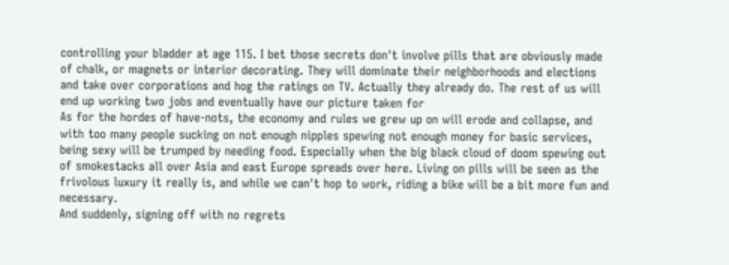controlling your bladder at age 115. I bet those secrets don't involve pills that are obviously made of chalk, or magnets or interior decorating. They will dominate their neighborhoods and elections and take over corporations and hog the ratings on TV. Actually they already do. The rest of us will end up working two jobs and eventually have our picture taken for
As for the hordes of have-nots, the economy and rules we grew up on will erode and collapse, and with too many people sucking on not enough nipples spewing not enough money for basic services, being sexy will be trumped by needing food. Especially when the big black cloud of doom spewing out of smokestacks all over Asia and east Europe spreads over here. Living on pills will be seen as the frivolous luxury it really is, and while we can't hop to work, riding a bike will be a bit more fun and necessary.
And suddenly, signing off with no regrets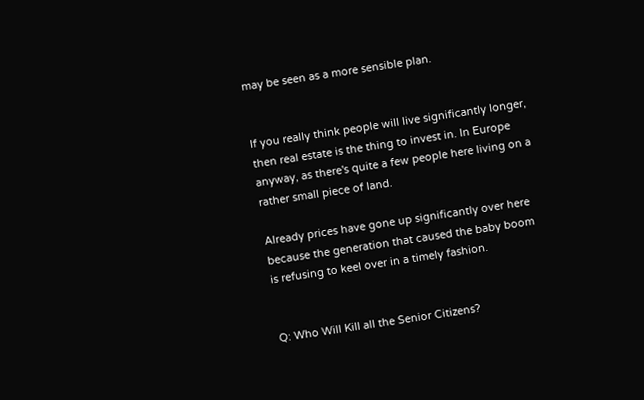may be seen as a more sensible plan.


If you really think people will live significantly longer, then real estate is the thing to invest in. In Europe anyway, as there's quite a few people here living on a rather small piece of land.

Already prices have gone up significantly over here because the generation that caused the baby boom is refusing to keel over in a timely fashion.


Q: Who Will Kill all the Senior Citizens?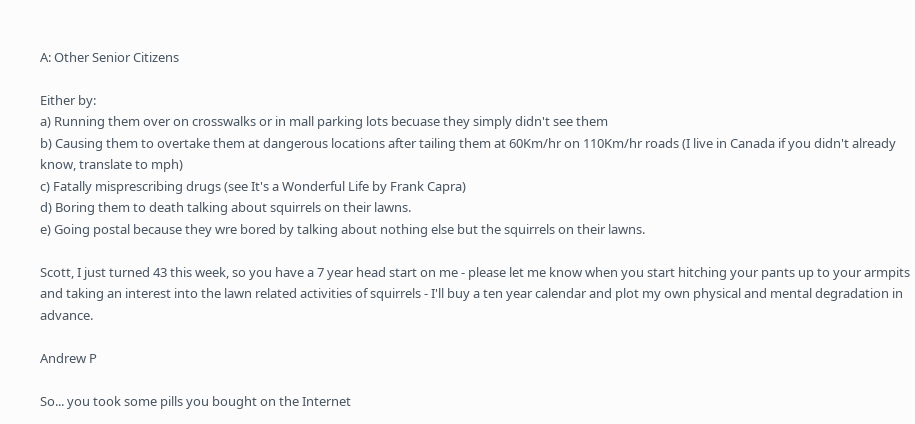A: Other Senior Citizens

Either by:
a) Running them over on crosswalks or in mall parking lots becuase they simply didn't see them
b) Causing them to overtake them at dangerous locations after tailing them at 60Km/hr on 110Km/hr roads (I live in Canada if you didn't already know, translate to mph)
c) Fatally misprescribing drugs (see It's a Wonderful Life by Frank Capra)
d) Boring them to death talking about squirrels on their lawns.
e) Going postal because they wre bored by talking about nothing else but the squirrels on their lawns.

Scott, I just turned 43 this week, so you have a 7 year head start on me - please let me know when you start hitching your pants up to your armpits and taking an interest into the lawn related activities of squirrels - I'll buy a ten year calendar and plot my own physical and mental degradation in advance.

Andrew P

So... you took some pills you bought on the Internet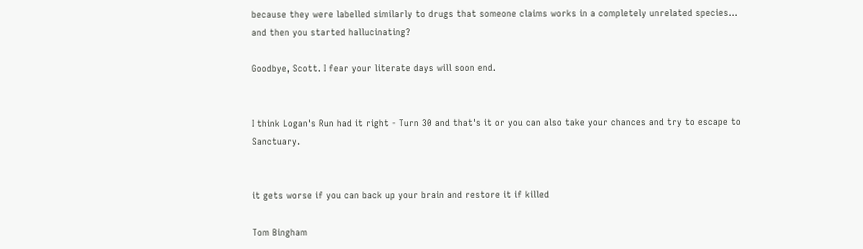because they were labelled similarly to drugs that someone claims works in a completely unrelated species... and then you started hallucinating?

Goodbye, Scott. I fear your literate days will soon end.


I think Logan's Run had it right - Turn 30 and that's it or you can also take your chances and try to escape to Sanctuary.


it gets worse if you can back up your brain and restore it if killed

Tom Bingham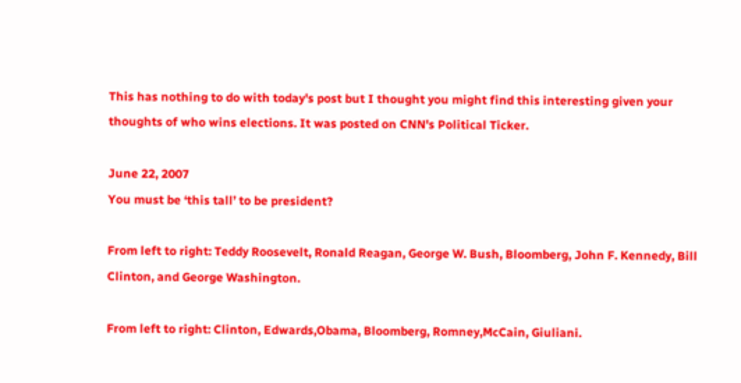This has nothing to do with today's post but I thought you might find this interesting given your thoughts of who wins elections. It was posted on CNN's Political Ticker.

June 22, 2007
You must be ‘this tall’ to be president?

From left to right: Teddy Roosevelt, Ronald Reagan, George W. Bush, Bloomberg, John F. Kennedy, Bill Clinton, and George Washington.

From left to right: Clinton, Edwards,Obama, Bloomberg, Romney,McCain, Giuliani.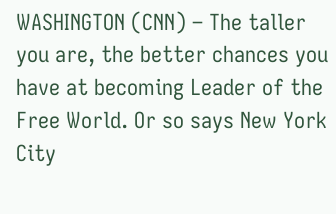WASHINGTON (CNN) – The taller you are, the better chances you have at becoming Leader of the Free World. Or so says New York City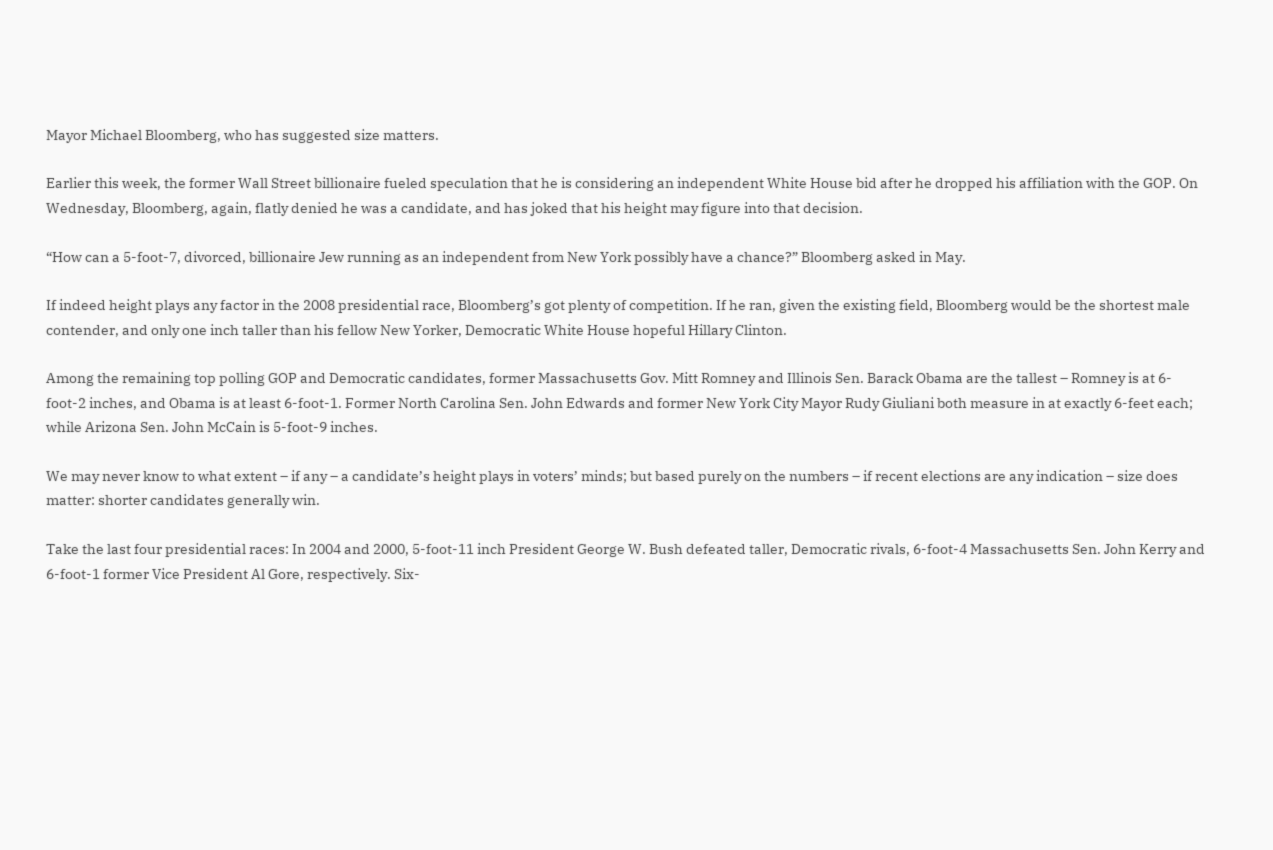Mayor Michael Bloomberg, who has suggested size matters.

Earlier this week, the former Wall Street billionaire fueled speculation that he is considering an independent White House bid after he dropped his affiliation with the GOP. On Wednesday, Bloomberg, again, flatly denied he was a candidate, and has joked that his height may figure into that decision.

“How can a 5-foot-7, divorced, billionaire Jew running as an independent from New York possibly have a chance?” Bloomberg asked in May.

If indeed height plays any factor in the 2008 presidential race, Bloomberg’s got plenty of competition. If he ran, given the existing field, Bloomberg would be the shortest male contender, and only one inch taller than his fellow New Yorker, Democratic White House hopeful Hillary Clinton.

Among the remaining top polling GOP and Democratic candidates, former Massachusetts Gov. Mitt Romney and Illinois Sen. Barack Obama are the tallest – Romney is at 6-foot-2 inches, and Obama is at least 6-foot-1. Former North Carolina Sen. John Edwards and former New York City Mayor Rudy Giuliani both measure in at exactly 6-feet each; while Arizona Sen. John McCain is 5-foot-9 inches.

We may never know to what extent – if any – a candidate’s height plays in voters’ minds; but based purely on the numbers – if recent elections are any indication – size does matter: shorter candidates generally win.

Take the last four presidential races: In 2004 and 2000, 5-foot-11 inch President George W. Bush defeated taller, Democratic rivals, 6-foot-4 Massachusetts Sen. John Kerry and 6-foot-1 former Vice President Al Gore, respectively. Six-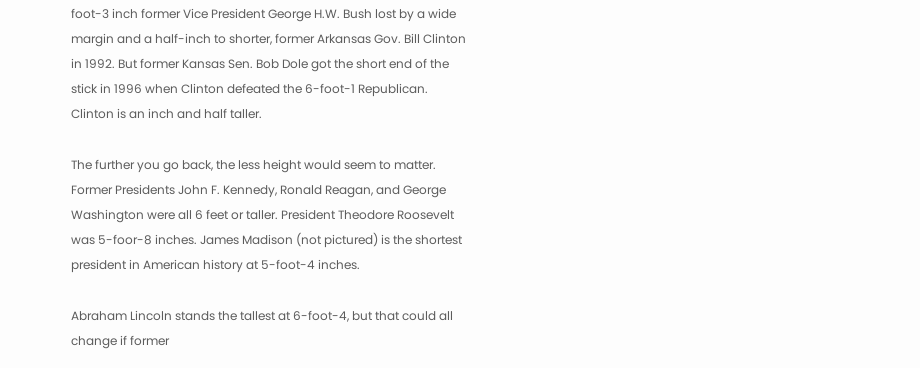foot-3 inch former Vice President George H.W. Bush lost by a wide margin and a half-inch to shorter, former Arkansas Gov. Bill Clinton in 1992. But former Kansas Sen. Bob Dole got the short end of the stick in 1996 when Clinton defeated the 6-foot-1 Republican. Clinton is an inch and half taller.

The further you go back, the less height would seem to matter. Former Presidents John F. Kennedy, Ronald Reagan, and George Washington were all 6 feet or taller. President Theodore Roosevelt was 5-foor-8 inches. James Madison (not pictured) is the shortest president in American history at 5-foot-4 inches.

Abraham Lincoln stands the tallest at 6-foot-4, but that could all change if former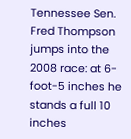Tennessee Sen. Fred Thompson jumps into the 2008 race: at 6-foot-5 inches he stands a full 10 inches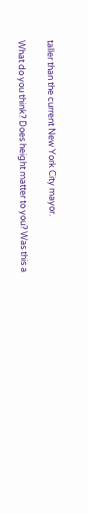taller than the current New York City mayor.

What do you think? Does height matter to you? Was this a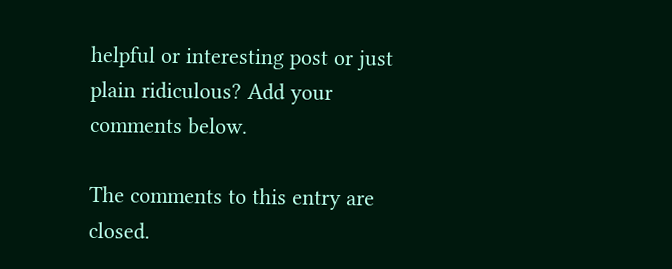helpful or interesting post or just plain ridiculous? Add your comments below.

The comments to this entry are closed.